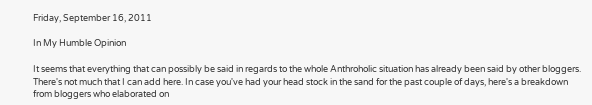Friday, September 16, 2011

In My Humble Opinion

It seems that everything that can possibly be said in regards to the whole Anthroholic situation has already been said by other bloggers. There's not much that I can add here. In case you've had your head stock in the sand for the past couple of days, here's a breakdown from bloggers who elaborated on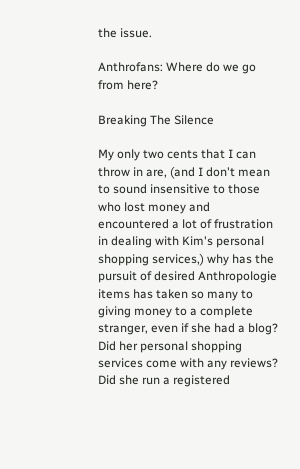the issue.

Anthrofans: Where do we go from here?

Breaking The Silence

My only two cents that I can throw in are, (and I don't mean to sound insensitive to those who lost money and encountered a lot of frustration in dealing with Kim's personal shopping services,) why has the pursuit of desired Anthropologie items has taken so many to giving money to a complete stranger, even if she had a blog? Did her personal shopping services come with any reviews? Did she run a registered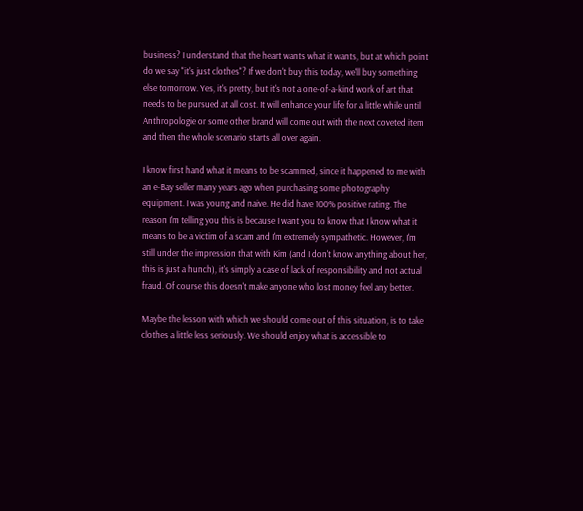business? I understand that the heart wants what it wants, but at which point do we say "it's just clothes"? If we don't buy this today, we'll buy something else tomorrow. Yes, it's pretty, but it's not a one-of-a-kind work of art that needs to be pursued at all cost. It will enhance your life for a little while until Anthropologie or some other brand will come out with the next coveted item and then the whole scenario starts all over again.

I know first hand what it means to be scammed, since it happened to me with an e-Bay seller many years ago when purchasing some photography equipment. I was young and naive. He did have 100% positive rating. The reason I'm telling you this is because I want you to know that I know what it means to be a victim of a scam and I'm extremely sympathetic. However, I'm still under the impression that with Kim (and I don't know anything about her, this is just a hunch), it's simply a case of lack of responsibility and not actual fraud. Of course this doesn't make anyone who lost money feel any better.

Maybe the lesson with which we should come out of this situation, is to take clothes a little less seriously. We should enjoy what is accessible to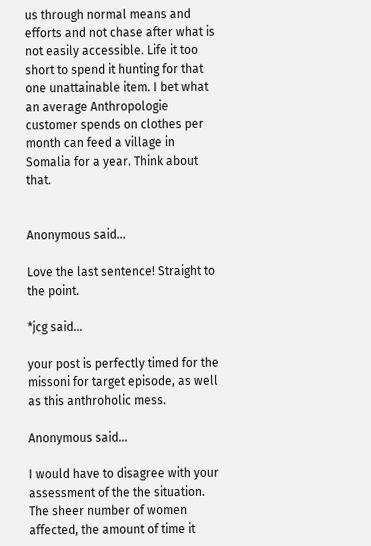us through normal means and efforts and not chase after what is not easily accessible. Life it too short to spend it hunting for that one unattainable item. I bet what an average Anthropologie customer spends on clothes per month can feed a village in Somalia for a year. Think about that.


Anonymous said...

Love the last sentence! Straight to the point.

*jcg said...

your post is perfectly timed for the missoni for target episode, as well as this anthroholic mess.

Anonymous said...

I would have to disagree with your assessment of the the situation. The sheer number of women affected, the amount of time it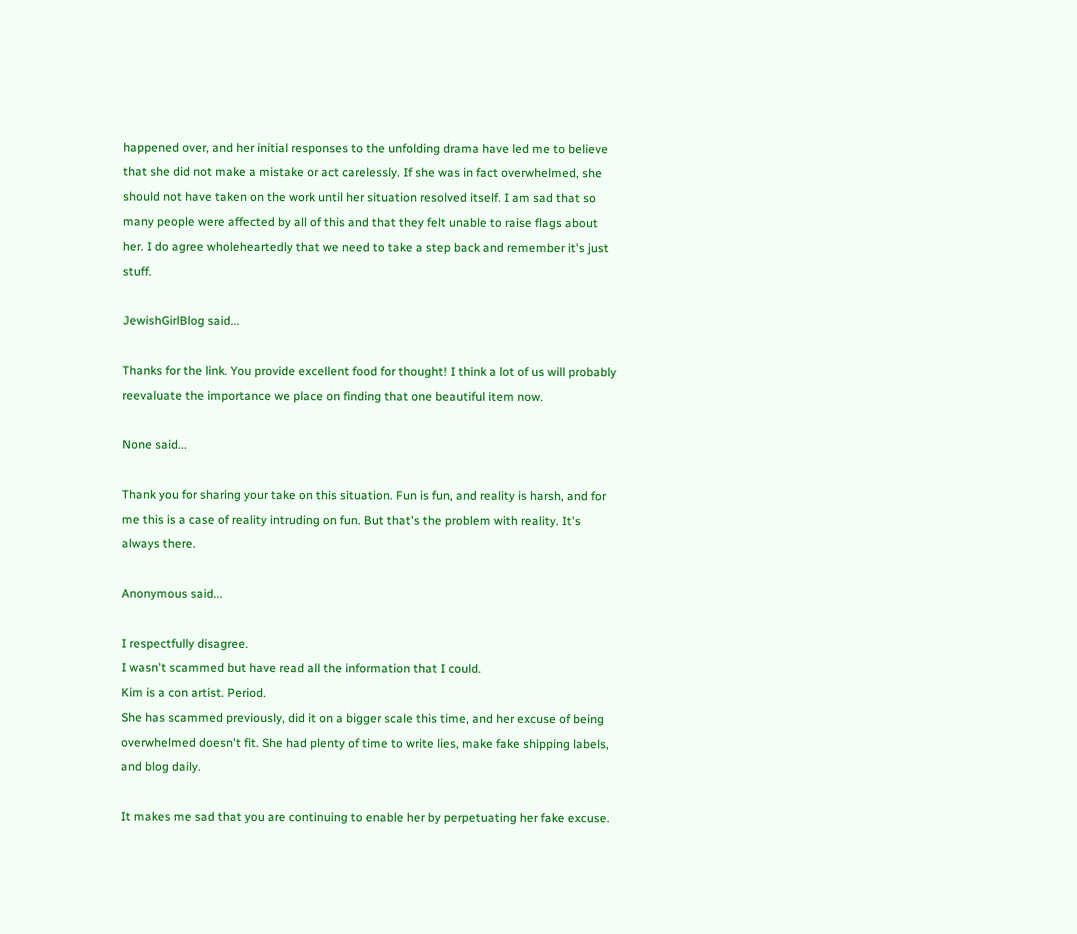happened over, and her initial responses to the unfolding drama have led me to believe that she did not make a mistake or act carelessly. If she was in fact overwhelmed, she should not have taken on the work until her situation resolved itself. I am sad that so many people were affected by all of this and that they felt unable to raise flags about her. I do agree wholeheartedly that we need to take a step back and remember it's just stuff.

JewishGirlBlog said...

Thanks for the link. You provide excellent food for thought! I think a lot of us will probably reevaluate the importance we place on finding that one beautiful item now.

None said...

Thank you for sharing your take on this situation. Fun is fun, and reality is harsh, and for me this is a case of reality intruding on fun. But that's the problem with reality. It's always there.

Anonymous said...

I respectfully disagree.
I wasn't scammed but have read all the information that I could.
Kim is a con artist. Period.
She has scammed previously, did it on a bigger scale this time, and her excuse of being overwhelmed doesn't fit. She had plenty of time to write lies, make fake shipping labels, and blog daily.

It makes me sad that you are continuing to enable her by perpetuating her fake excuse.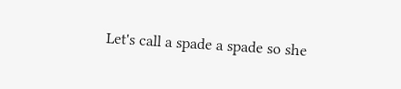Let's call a spade a spade so she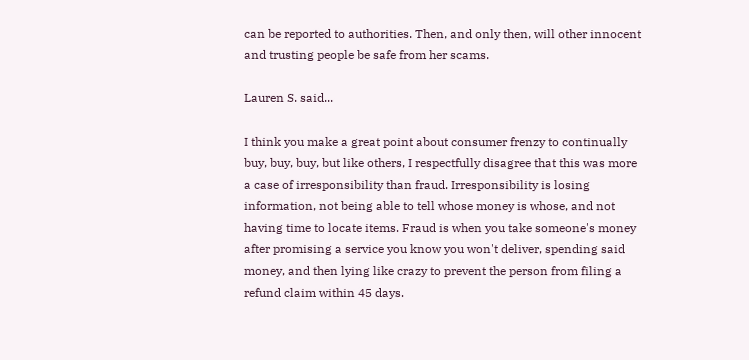can be reported to authorities. Then, and only then, will other innocent and trusting people be safe from her scams.

Lauren S. said...

I think you make a great point about consumer frenzy to continually buy, buy, buy, but like others, I respectfully disagree that this was more a case of irresponsibility than fraud. Irresponsibility is losing information, not being able to tell whose money is whose, and not having time to locate items. Fraud is when you take someone's money after promising a service you know you won't deliver, spending said money, and then lying like crazy to prevent the person from filing a refund claim within 45 days.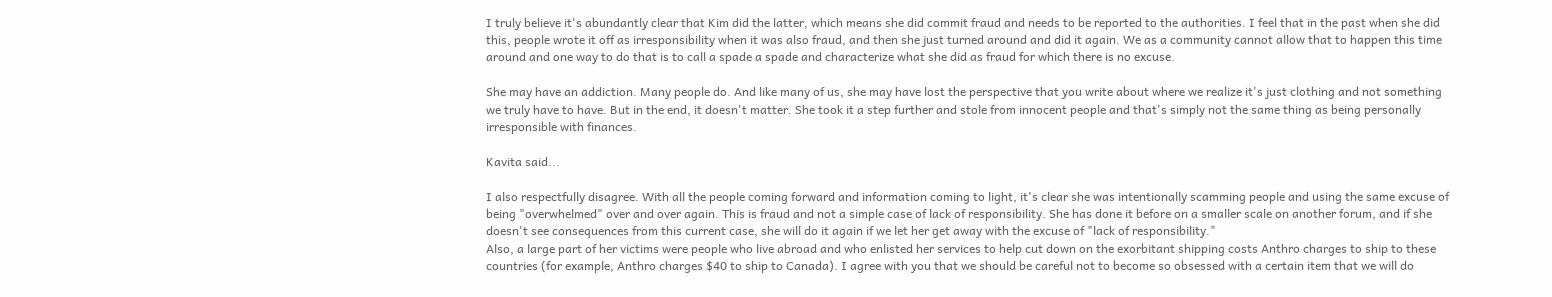I truly believe it's abundantly clear that Kim did the latter, which means she did commit fraud and needs to be reported to the authorities. I feel that in the past when she did this, people wrote it off as irresponsibility when it was also fraud, and then she just turned around and did it again. We as a community cannot allow that to happen this time around and one way to do that is to call a spade a spade and characterize what she did as fraud for which there is no excuse.

She may have an addiction. Many people do. And like many of us, she may have lost the perspective that you write about where we realize it's just clothing and not something we truly have to have. But in the end, it doesn't matter. She took it a step further and stole from innocent people and that's simply not the same thing as being personally irresponsible with finances.

Kavita said...

I also respectfully disagree. With all the people coming forward and information coming to light, it's clear she was intentionally scamming people and using the same excuse of being "overwhelmed" over and over again. This is fraud and not a simple case of lack of responsibility. She has done it before on a smaller scale on another forum, and if she doesn't see consequences from this current case, she will do it again if we let her get away with the excuse of "lack of responsibility."
Also, a large part of her victims were people who live abroad and who enlisted her services to help cut down on the exorbitant shipping costs Anthro charges to ship to these countries (for example, Anthro charges $40 to ship to Canada). I agree with you that we should be careful not to become so obsessed with a certain item that we will do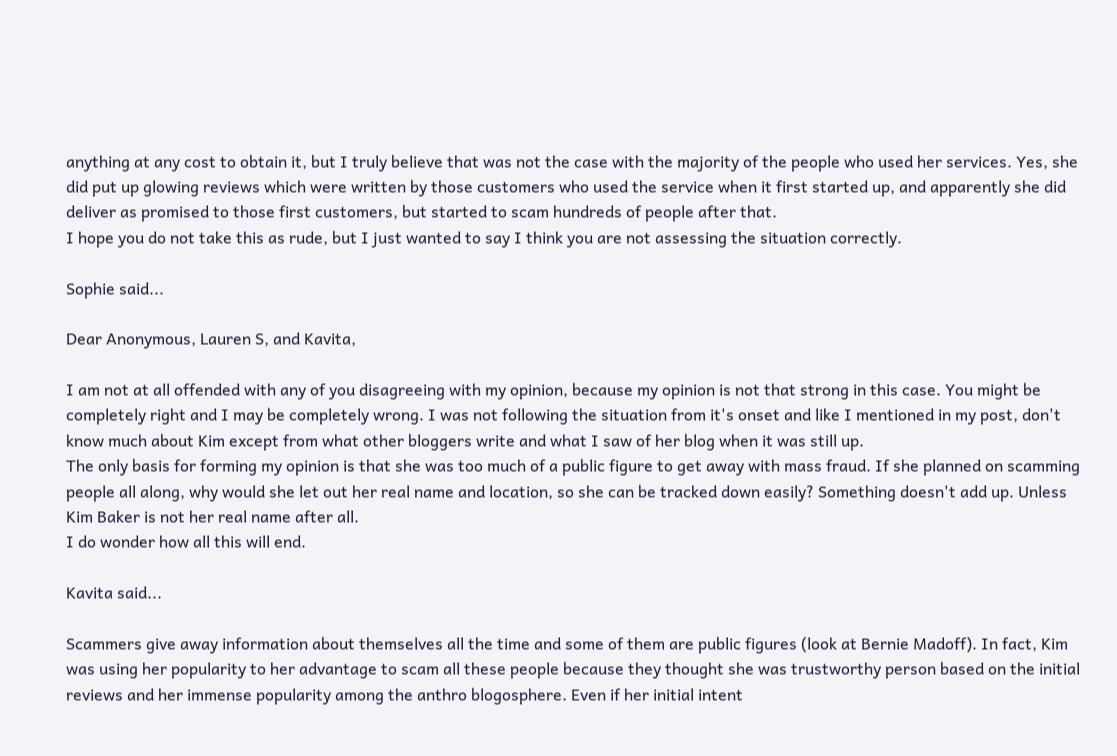anything at any cost to obtain it, but I truly believe that was not the case with the majority of the people who used her services. Yes, she did put up glowing reviews which were written by those customers who used the service when it first started up, and apparently she did deliver as promised to those first customers, but started to scam hundreds of people after that.
I hope you do not take this as rude, but I just wanted to say I think you are not assessing the situation correctly.

Sophie said...

Dear Anonymous, Lauren S, and Kavita,

I am not at all offended with any of you disagreeing with my opinion, because my opinion is not that strong in this case. You might be completely right and I may be completely wrong. I was not following the situation from it's onset and like I mentioned in my post, don't know much about Kim except from what other bloggers write and what I saw of her blog when it was still up.
The only basis for forming my opinion is that she was too much of a public figure to get away with mass fraud. If she planned on scamming people all along, why would she let out her real name and location, so she can be tracked down easily? Something doesn't add up. Unless Kim Baker is not her real name after all.
I do wonder how all this will end.

Kavita said...

Scammers give away information about themselves all the time and some of them are public figures (look at Bernie Madoff). In fact, Kim was using her popularity to her advantage to scam all these people because they thought she was trustworthy person based on the initial reviews and her immense popularity among the anthro blogosphere. Even if her initial intent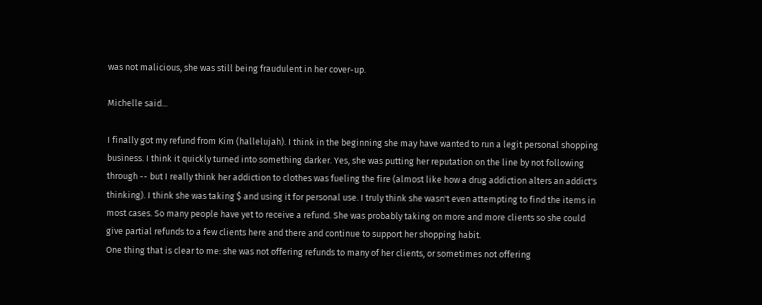was not malicious, she was still being fraudulent in her cover-up.

Michelle said...

I finally got my refund from Kim (hallelujah). I think in the beginning she may have wanted to run a legit personal shopping business. I think it quickly turned into something darker. Yes, she was putting her reputation on the line by not following through -- but I really think her addiction to clothes was fueling the fire (almost like how a drug addiction alters an addict's thinking). I think she was taking $ and using it for personal use. I truly think she wasn't even attempting to find the items in most cases. So many people have yet to receive a refund. She was probably taking on more and more clients so she could give partial refunds to a few clients here and there and continue to support her shopping habit.
One thing that is clear to me: she was not offering refunds to many of her clients, or sometimes not offering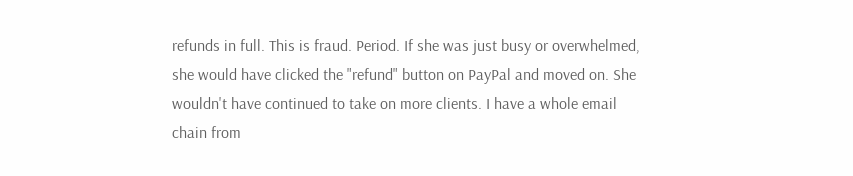refunds in full. This is fraud. Period. If she was just busy or overwhelmed, she would have clicked the "refund" button on PayPal and moved on. She wouldn't have continued to take on more clients. I have a whole email chain from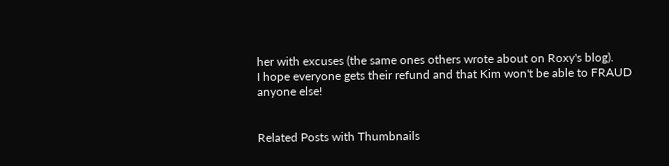her with excuses (the same ones others wrote about on Roxy's blog).
I hope everyone gets their refund and that Kim won't be able to FRAUD anyone else!


Related Posts with Thumbnails